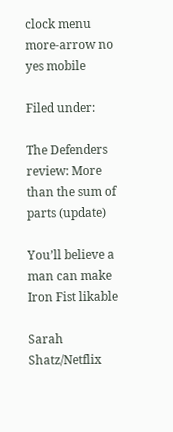clock menu more-arrow no yes mobile

Filed under:

The Defenders review: More than the sum of parts (update)

You’ll believe a man can make Iron Fist likable

Sarah Shatz/Netflix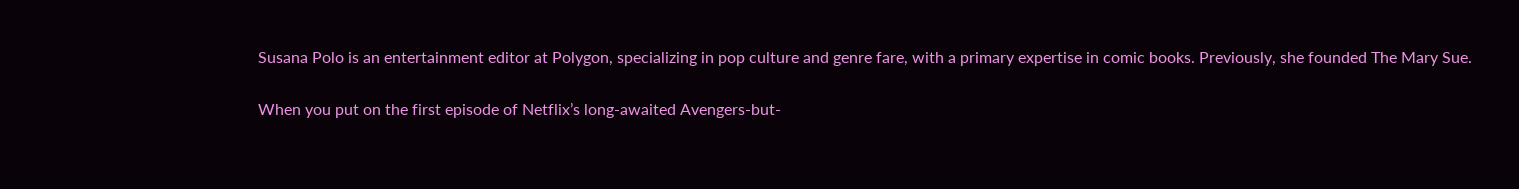Susana Polo is an entertainment editor at Polygon, specializing in pop culture and genre fare, with a primary expertise in comic books. Previously, she founded The Mary Sue.

When you put on the first episode of Netflix’s long-awaited Avengers-but-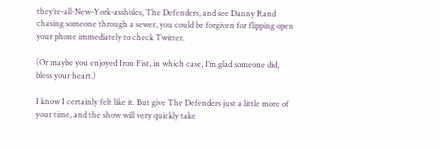they’re-all-New-York-assholes, The Defenders, and see Danny Rand chasing someone through a sewer, you could be forgiven for flipping open your phone immediately to check Twitter.

(Or maybe you enjoyed Iron Fist, in which case, I’m glad someone did, bless your heart.)

I know I certainly felt like it. But give The Defenders just a little more of your time, and the show will very quickly take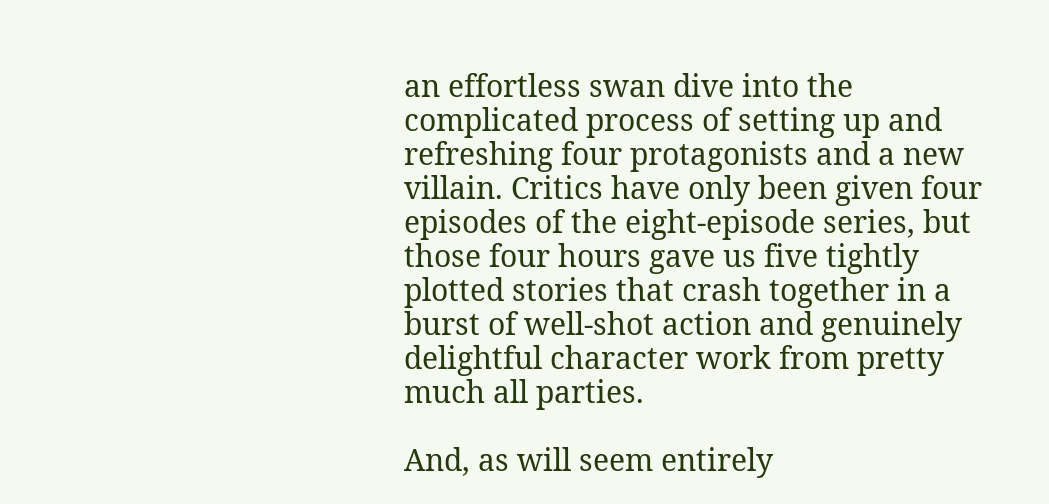an effortless swan dive into the complicated process of setting up and refreshing four protagonists and a new villain. Critics have only been given four episodes of the eight-episode series, but those four hours gave us five tightly plotted stories that crash together in a burst of well-shot action and genuinely delightful character work from pretty much all parties.

And, as will seem entirely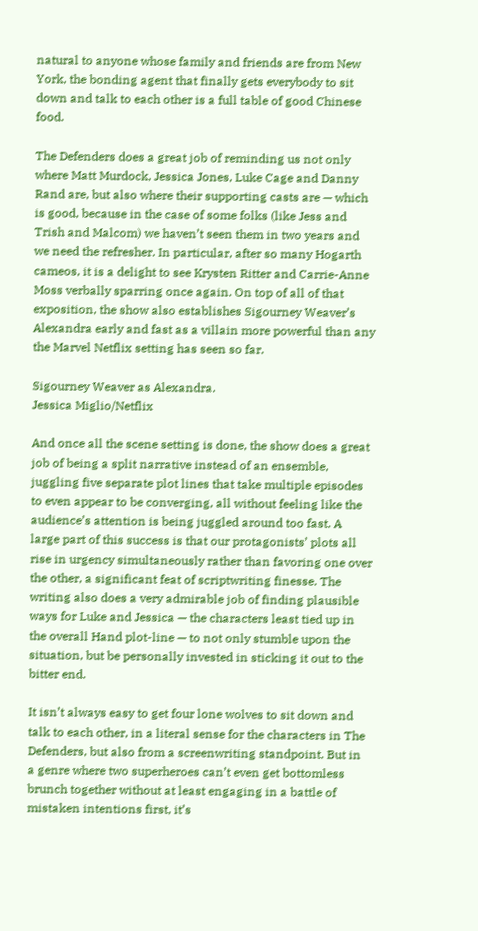natural to anyone whose family and friends are from New York, the bonding agent that finally gets everybody to sit down and talk to each other is a full table of good Chinese food.

The Defenders does a great job of reminding us not only where Matt Murdock, Jessica Jones, Luke Cage and Danny Rand are, but also where their supporting casts are — which is good, because in the case of some folks (like Jess and Trish and Malcom) we haven’t seen them in two years and we need the refresher. In particular, after so many Hogarth cameos, it is a delight to see Krysten Ritter and Carrie-Anne Moss verbally sparring once again. On top of all of that exposition, the show also establishes Sigourney Weaver’s Alexandra early and fast as a villain more powerful than any the Marvel Netflix setting has seen so far.

Sigourney Weaver as Alexandra.
Jessica Miglio/Netflix

And once all the scene setting is done, the show does a great job of being a split narrative instead of an ensemble, juggling five separate plot lines that take multiple episodes to even appear to be converging, all without feeling like the audience’s attention is being juggled around too fast. A large part of this success is that our protagonists’ plots all rise in urgency simultaneously rather than favoring one over the other, a significant feat of scriptwriting finesse. The writing also does a very admirable job of finding plausible ways for Luke and Jessica — the characters least tied up in the overall Hand plot-line — to not only stumble upon the situation, but be personally invested in sticking it out to the bitter end.

It isn’t always easy to get four lone wolves to sit down and talk to each other, in a literal sense for the characters in The Defenders, but also from a screenwriting standpoint. But in a genre where two superheroes can’t even get bottomless brunch together without at least engaging in a battle of mistaken intentions first, it’s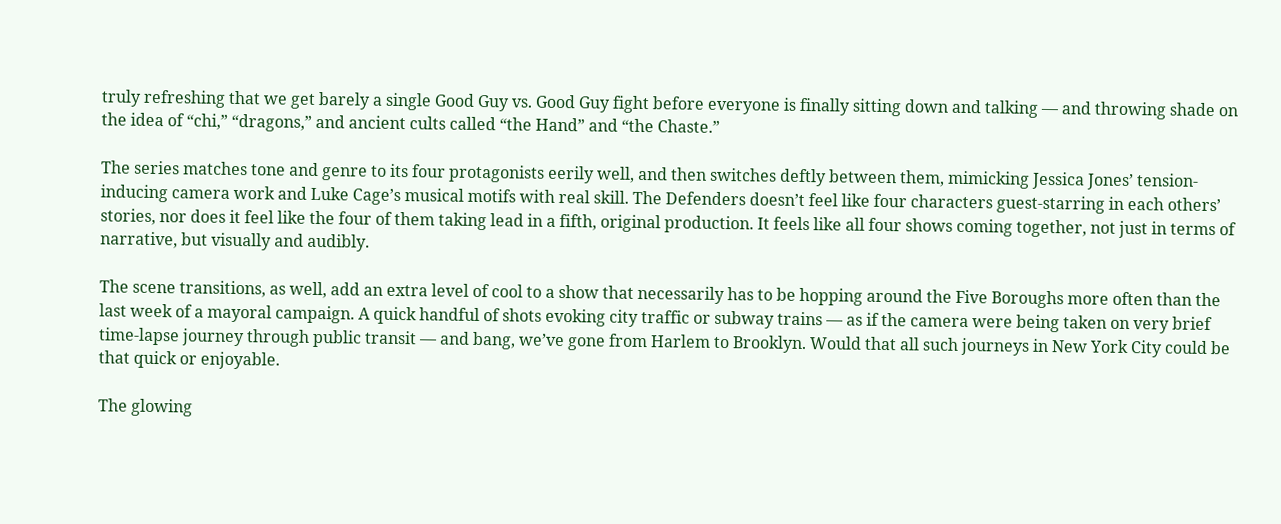truly refreshing that we get barely a single Good Guy vs. Good Guy fight before everyone is finally sitting down and talking — and throwing shade on the idea of “chi,” “dragons,” and ancient cults called “the Hand” and “the Chaste.”

The series matches tone and genre to its four protagonists eerily well, and then switches deftly between them, mimicking Jessica Jones’ tension-inducing camera work and Luke Cage’s musical motifs with real skill. The Defenders doesn’t feel like four characters guest-starring in each others’ stories, nor does it feel like the four of them taking lead in a fifth, original production. It feels like all four shows coming together, not just in terms of narrative, but visually and audibly.

The scene transitions, as well, add an extra level of cool to a show that necessarily has to be hopping around the Five Boroughs more often than the last week of a mayoral campaign. A quick handful of shots evoking city traffic or subway trains — as if the camera were being taken on very brief time-lapse journey through public transit — and bang, we’ve gone from Harlem to Brooklyn. Would that all such journeys in New York City could be that quick or enjoyable.

The glowing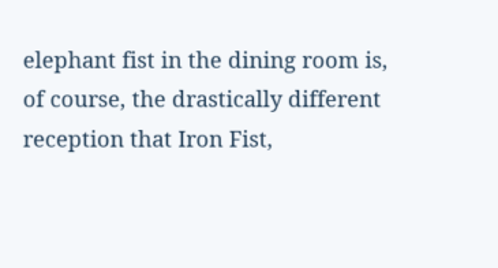elephant fist in the dining room is, of course, the drastically different reception that Iron Fist,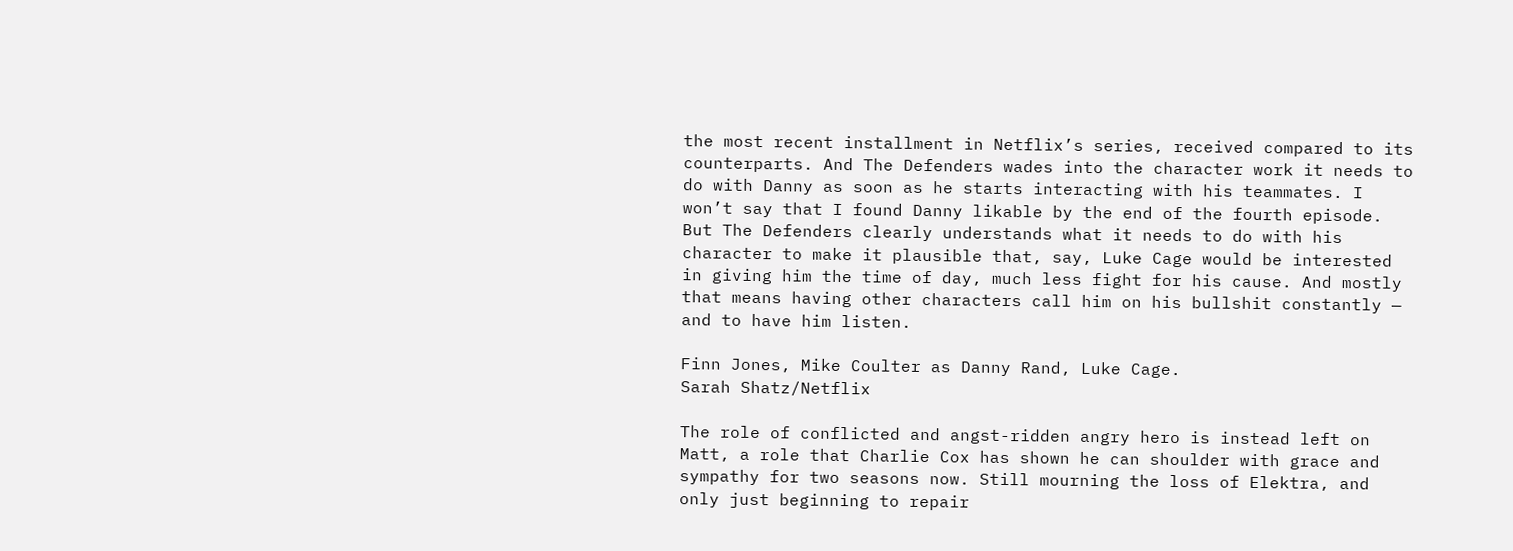the most recent installment in Netflix’s series, received compared to its counterparts. And The Defenders wades into the character work it needs to do with Danny as soon as he starts interacting with his teammates. I won’t say that I found Danny likable by the end of the fourth episode. But The Defenders clearly understands what it needs to do with his character to make it plausible that, say, Luke Cage would be interested in giving him the time of day, much less fight for his cause. And mostly that means having other characters call him on his bullshit constantly — and to have him listen.

Finn Jones, Mike Coulter as Danny Rand, Luke Cage.
Sarah Shatz/Netflix

The role of conflicted and angst-ridden angry hero is instead left on Matt, a role that Charlie Cox has shown he can shoulder with grace and sympathy for two seasons now. Still mourning the loss of Elektra, and only just beginning to repair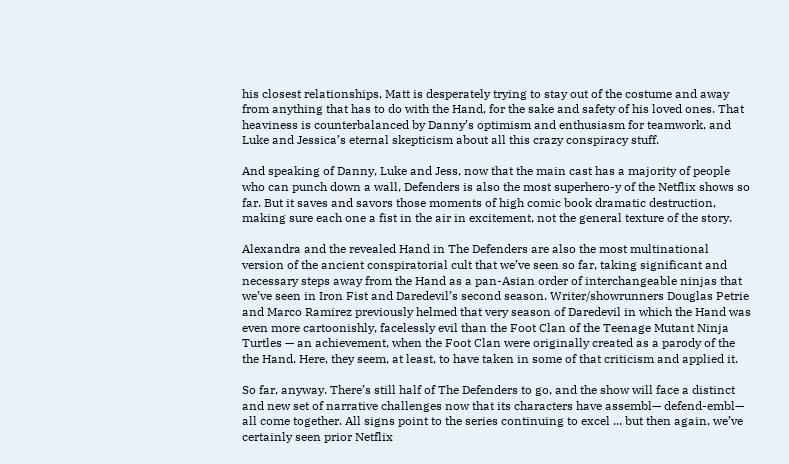his closest relationships, Matt is desperately trying to stay out of the costume and away from anything that has to do with the Hand, for the sake and safety of his loved ones. That heaviness is counterbalanced by Danny’s optimism and enthusiasm for teamwork, and Luke and Jessica’s eternal skepticism about all this crazy conspiracy stuff.

And speaking of Danny, Luke and Jess, now that the main cast has a majority of people who can punch down a wall, Defenders is also the most superhero-y of the Netflix shows so far. But it saves and savors those moments of high comic book dramatic destruction, making sure each one a fist in the air in excitement, not the general texture of the story.

Alexandra and the revealed Hand in The Defenders are also the most multinational version of the ancient conspiratorial cult that we’ve seen so far, taking significant and necessary steps away from the Hand as a pan-Asian order of interchangeable ninjas that we’ve seen in Iron Fist and Daredevil’s second season. Writer/showrunners Douglas Petrie and Marco Ramirez previously helmed that very season of Daredevil in which the Hand was even more cartoonishly, facelessly evil than the Foot Clan of the Teenage Mutant Ninja Turtles — an achievement, when the Foot Clan were originally created as a parody of the the Hand. Here, they seem, at least, to have taken in some of that criticism and applied it.

So far, anyway. There’s still half of The Defenders to go, and the show will face a distinct and new set of narrative challenges now that its characters have assembl— defend-embl— all come together. All signs point to the series continuing to excel ... but then again, we’ve certainly seen prior Netflix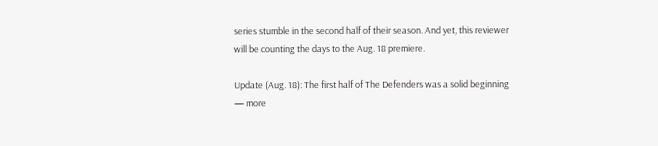series stumble in the second half of their season. And yet, this reviewer will be counting the days to the Aug. 18 premiere.

Update (Aug. 18): The first half of The Defenders was a solid beginning — more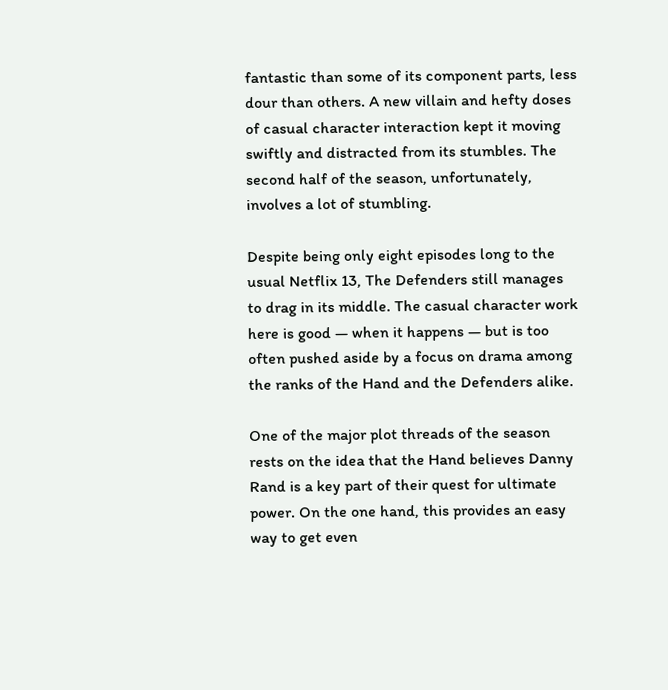fantastic than some of its component parts, less dour than others. A new villain and hefty doses of casual character interaction kept it moving swiftly and distracted from its stumbles. The second half of the season, unfortunately, involves a lot of stumbling.

Despite being only eight episodes long to the usual Netflix 13, The Defenders still manages to drag in its middle. The casual character work here is good — when it happens — but is too often pushed aside by a focus on drama among the ranks of the Hand and the Defenders alike.

One of the major plot threads of the season rests on the idea that the Hand believes Danny Rand is a key part of their quest for ultimate power. On the one hand, this provides an easy way to get even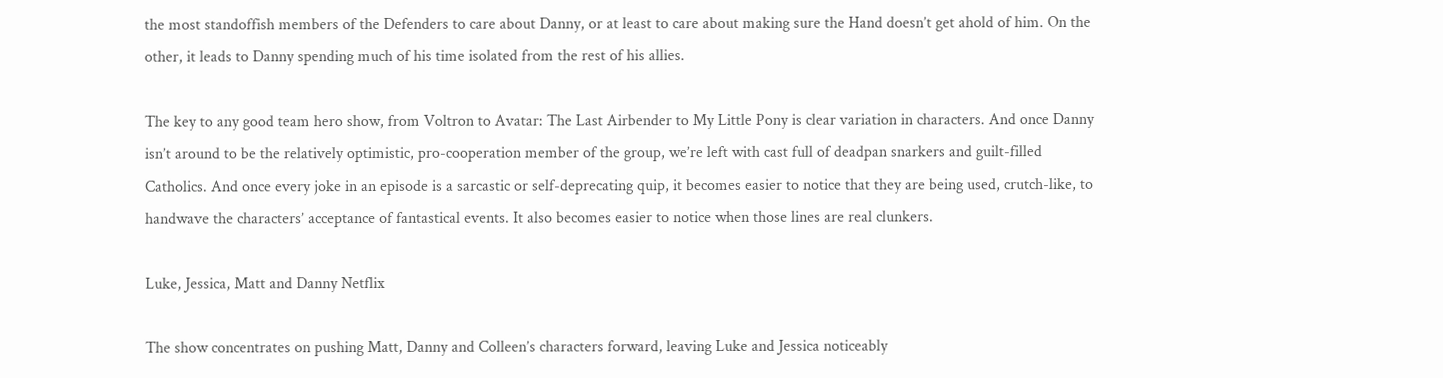the most standoffish members of the Defenders to care about Danny, or at least to care about making sure the Hand doesn’t get ahold of him. On the other, it leads to Danny spending much of his time isolated from the rest of his allies.

The key to any good team hero show, from Voltron to Avatar: The Last Airbender to My Little Pony is clear variation in characters. And once Danny isn’t around to be the relatively optimistic, pro-cooperation member of the group, we’re left with cast full of deadpan snarkers and guilt-filled Catholics. And once every joke in an episode is a sarcastic or self-deprecating quip, it becomes easier to notice that they are being used, crutch-like, to handwave the characters’ acceptance of fantastical events. It also becomes easier to notice when those lines are real clunkers.

Luke, Jessica, Matt and Danny Netflix

The show concentrates on pushing Matt, Danny and Colleen’s characters forward, leaving Luke and Jessica noticeably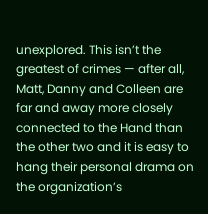unexplored. This isn’t the greatest of crimes — after all, Matt, Danny and Colleen are far and away more closely connected to the Hand than the other two and it is easy to hang their personal drama on the organization’s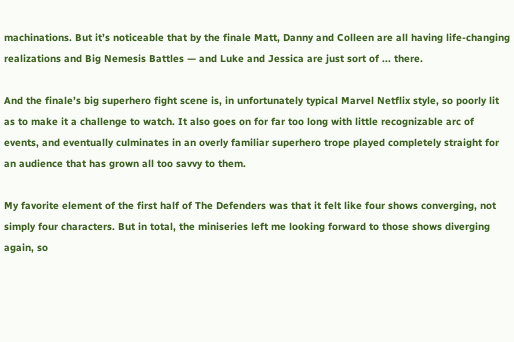machinations. But it’s noticeable that by the finale Matt, Danny and Colleen are all having life-changing realizations and Big Nemesis Battles — and Luke and Jessica are just sort of ... there.

And the finale’s big superhero fight scene is, in unfortunately typical Marvel Netflix style, so poorly lit as to make it a challenge to watch. It also goes on for far too long with little recognizable arc of events, and eventually culminates in an overly familiar superhero trope played completely straight for an audience that has grown all too savvy to them.

My favorite element of the first half of The Defenders was that it felt like four shows converging, not simply four characters. But in total, the miniseries left me looking forward to those shows diverging again, so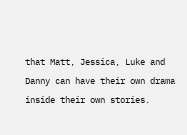that Matt, Jessica, Luke and Danny can have their own drama inside their own stories.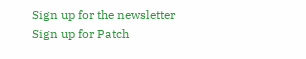Sign up for the newsletter Sign up for Patch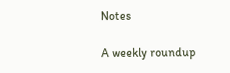Notes

A weekly roundup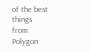of the best things from Polygon